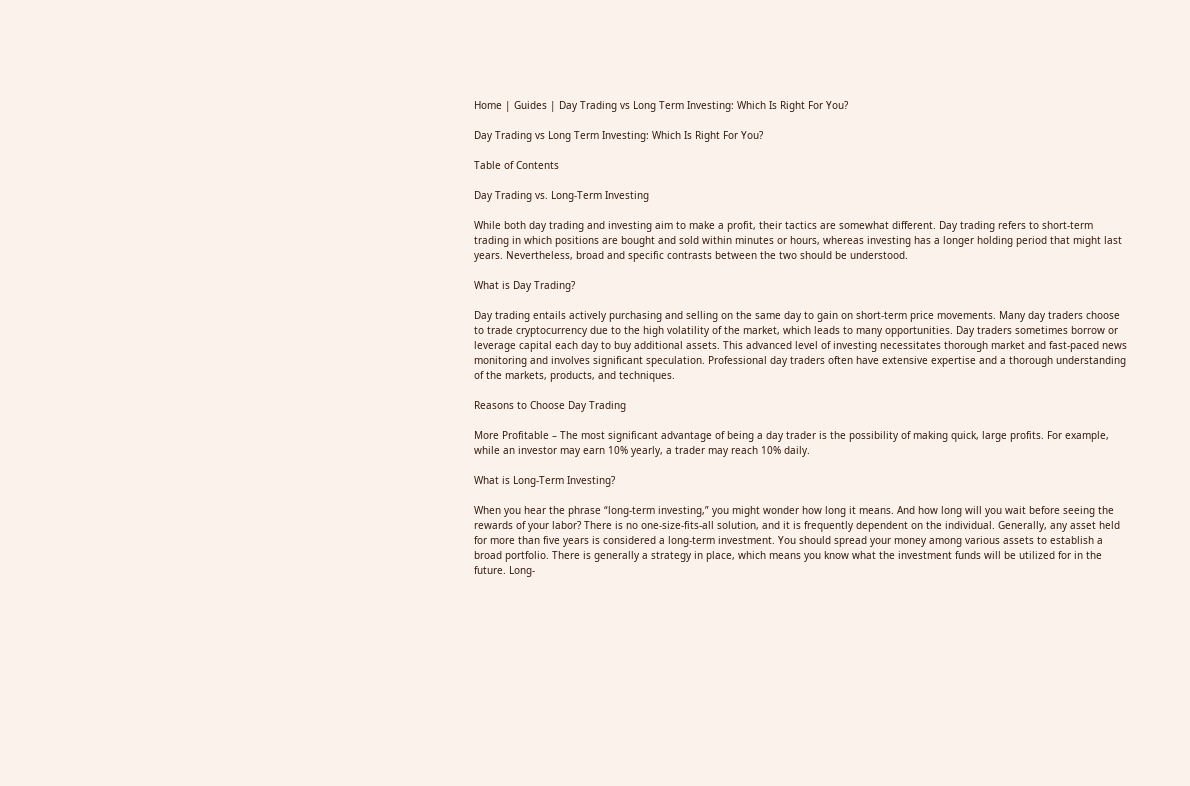Home | Guides | Day Trading vs Long Term Investing: Which Is Right For You?

Day Trading vs Long Term Investing: Which Is Right For You?

Table of Contents

Day Trading vs. Long-Term Investing

While both day trading and investing aim to make a profit, their tactics are somewhat different. Day trading refers to short-term trading in which positions are bought and sold within minutes or hours, whereas investing has a longer holding period that might last years. Nevertheless, broad and specific contrasts between the two should be understood.

What is Day Trading?

Day trading entails actively purchasing and selling on the same day to gain on short-term price movements. Many day traders choose to trade cryptocurrency due to the high volatility of the market, which leads to many opportunities. Day traders sometimes borrow or leverage capital each day to buy additional assets. This advanced level of investing necessitates thorough market and fast-paced news monitoring and involves significant speculation. Professional day traders often have extensive expertise and a thorough understanding of the markets, products, and techniques.

Reasons to Choose Day Trading

More Profitable – The most significant advantage of being a day trader is the possibility of making quick, large profits. For example, while an investor may earn 10% yearly, a trader may reach 10% daily.

What is Long-Term Investing?

When you hear the phrase “long-term investing,” you might wonder how long it means. And how long will you wait before seeing the rewards of your labor? There is no one-size-fits-all solution, and it is frequently dependent on the individual. Generally, any asset held for more than five years is considered a long-term investment. You should spread your money among various assets to establish a broad portfolio. There is generally a strategy in place, which means you know what the investment funds will be utilized for in the future. Long-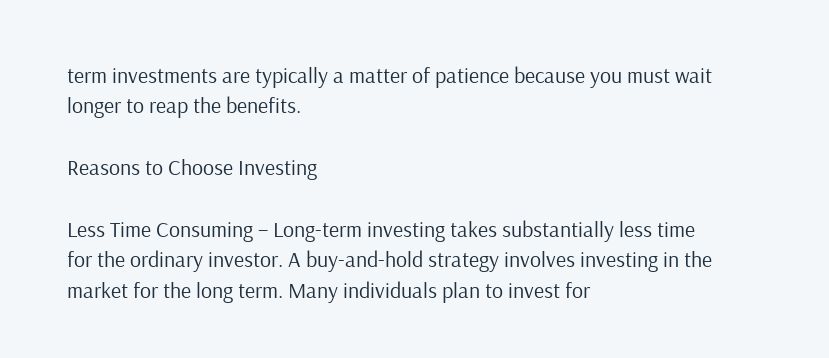term investments are typically a matter of patience because you must wait longer to reap the benefits.

Reasons to Choose Investing

Less Time Consuming – Long-term investing takes substantially less time for the ordinary investor. A buy-and-hold strategy involves investing in the market for the long term. Many individuals plan to invest for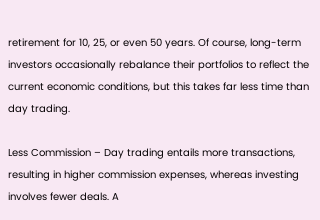retirement for 10, 25, or even 50 years. Of course, long-term investors occasionally rebalance their portfolios to reflect the current economic conditions, but this takes far less time than day trading.

Less Commission – Day trading entails more transactions, resulting in higher commission expenses, whereas investing involves fewer deals. A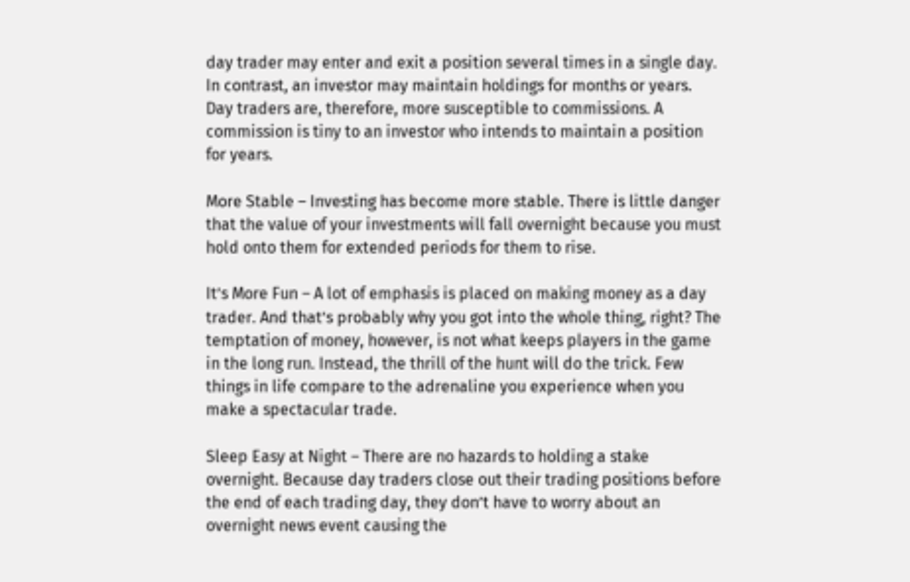day trader may enter and exit a position several times in a single day. In contrast, an investor may maintain holdings for months or years. Day traders are, therefore, more susceptible to commissions. A commission is tiny to an investor who intends to maintain a position for years.

More Stable – Investing has become more stable. There is little danger that the value of your investments will fall overnight because you must hold onto them for extended periods for them to rise.

It’s More Fun – A lot of emphasis is placed on making money as a day trader. And that’s probably why you got into the whole thing, right? The temptation of money, however, is not what keeps players in the game in the long run. Instead, the thrill of the hunt will do the trick. Few things in life compare to the adrenaline you experience when you make a spectacular trade.

Sleep Easy at Night – There are no hazards to holding a stake overnight. Because day traders close out their trading positions before the end of each trading day, they don’t have to worry about an overnight news event causing the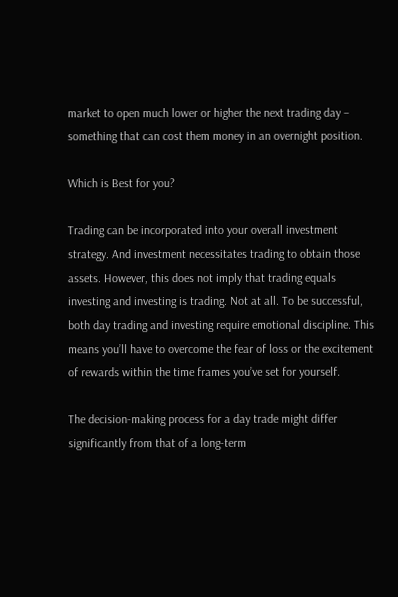market to open much lower or higher the next trading day – something that can cost them money in an overnight position.

Which is Best for you?

Trading can be incorporated into your overall investment strategy. And investment necessitates trading to obtain those assets. However, this does not imply that trading equals investing and investing is trading. Not at all. To be successful, both day trading and investing require emotional discipline. This means you’ll have to overcome the fear of loss or the excitement of rewards within the time frames you’ve set for yourself.

The decision-making process for a day trade might differ significantly from that of a long-term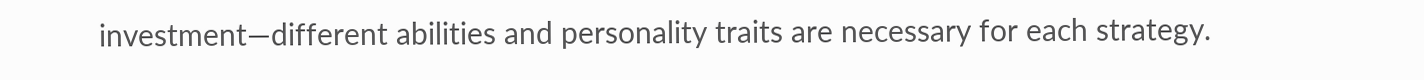investment—different abilities and personality traits are necessary for each strategy.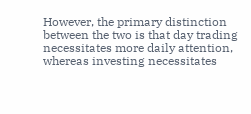However, the primary distinction between the two is that day trading necessitates more daily attention, whereas investing necessitates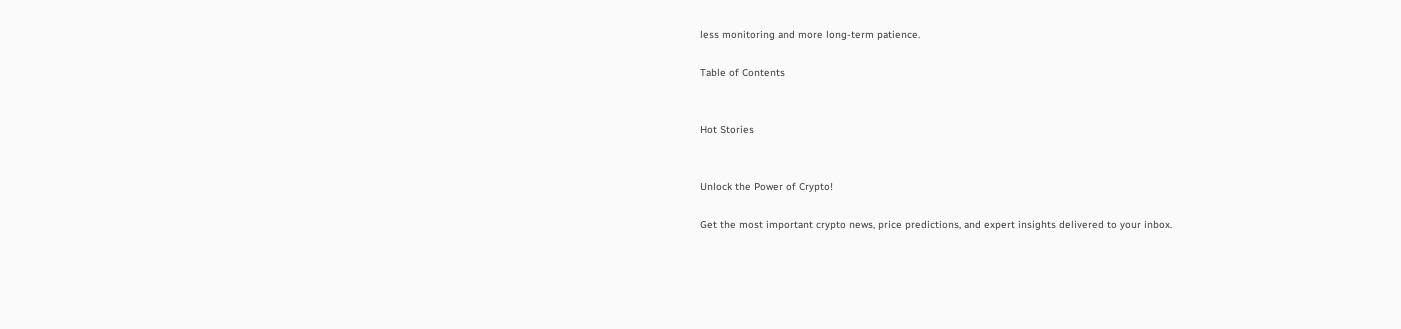less monitoring and more long-term patience.

Table of Contents


Hot Stories


Unlock the Power of Crypto!

Get the most important crypto news, price predictions, and expert insights delivered to your inbox.